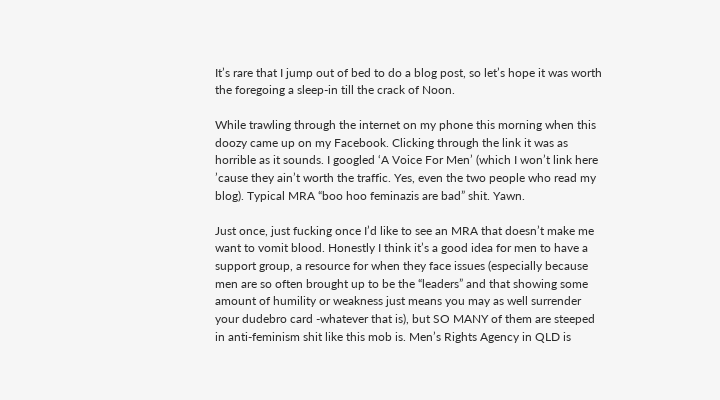It’s rare that I jump out of bed to do a blog post, so let’s hope it was worth the foregoing a sleep-in till the crack of Noon.

While trawling through the internet on my phone this morning when this doozy came up on my Facebook. Clicking through the link it was as horrible as it sounds. I googled ‘A Voice For Men’ (which I won’t link here ’cause they ain’t worth the traffic. Yes, even the two people who read my blog). Typical MRA “boo hoo feminazis are bad” shit. Yawn.

Just once, just fucking once I’d like to see an MRA that doesn’t make me want to vomit blood. Honestly I think it’s a good idea for men to have a support group, a resource for when they face issues (especially because men are so often brought up to be the “leaders” and that showing some amount of humility or weakness just means you may as well surrender your dudebro card -whatever that is), but SO MANY of them are steeped in anti-feminism shit like this mob is. Men’s Rights Agency in QLD is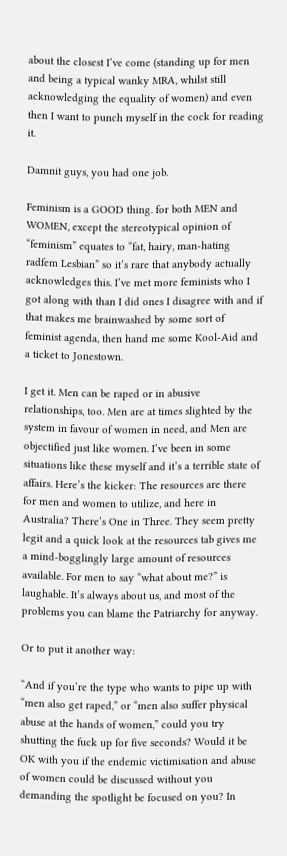about the closest I’ve come (standing up for men and being a typical wanky MRA, whilst still acknowledging the equality of women) and even then I want to punch myself in the cock for reading it.

Damnit guys, you had one job.

Feminism is a GOOD thing. for both MEN and WOMEN, except the stereotypical opinion of “feminism” equates to “fat, hairy, man-hating radfem Lesbian” so it’s rare that anybody actually acknowledges this. I’ve met more feminists who I got along with than I did ones I disagree with and if that makes me brainwashed by some sort of feminist agenda, then hand me some Kool-Aid and a ticket to Jonestown.

I get it. Men can be raped or in abusive relationships, too. Men are at times slighted by the system in favour of women in need, and Men are objectified just like women. I’ve been in some situations like these myself and it’s a terrible state of affairs. Here’s the kicker: The resources are there for men and women to utilize, and here in Australia? There’s One in Three. They seem pretty legit and a quick look at the resources tab gives me a mind-bogglingly large amount of resources available. For men to say “what about me?” is laughable. It’s always about us, and most of the problems you can blame the Patriarchy for anyway.

Or to put it another way:

“And if you’re the type who wants to pipe up with “men also get raped,” or “men also suffer physical abuse at the hands of women,” could you try shutting the fuck up for five seconds? Would it be OK with you if the endemic victimisation and abuse of women could be discussed without you demanding the spotlight be focused on you? In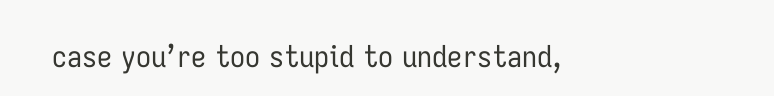case you’re too stupid to understand,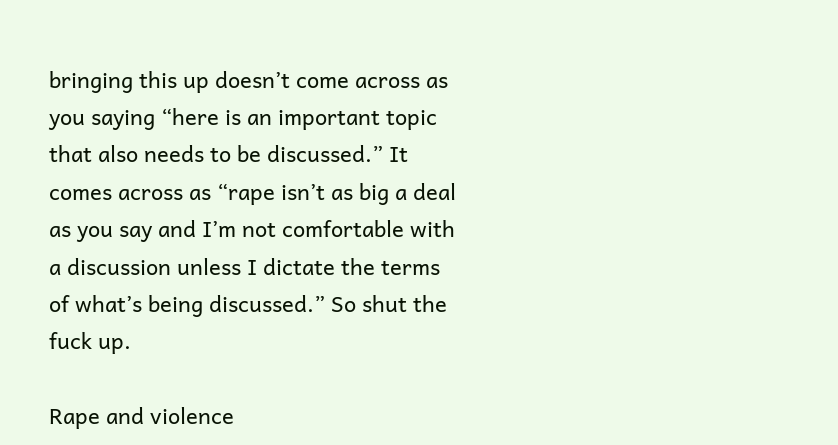bringing this up doesn’t come across as you saying “here is an important topic that also needs to be discussed.” It comes across as “rape isn’t as big a deal as you say and I’m not comfortable with a discussion unless I dictate the terms of what’s being discussed.” So shut the fuck up.

Rape and violence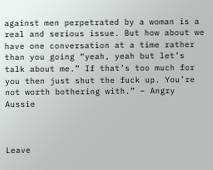against men perpetrated by a woman is a real and serious issue. But how about we have one conversation at a time rather than you going “yeah, yeah but let’s talk about me.” If that’s too much for you then just shut the fuck up. You’re not worth bothering with.” – Angry Aussie



Leave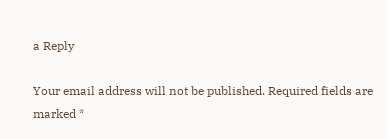a Reply

Your email address will not be published. Required fields are marked *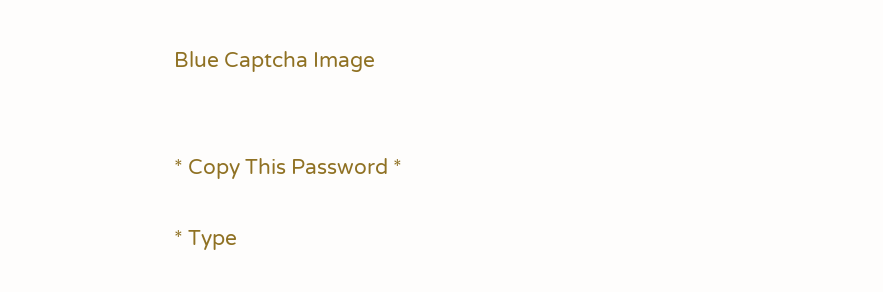Blue Captcha Image


* Copy This Password *

* Type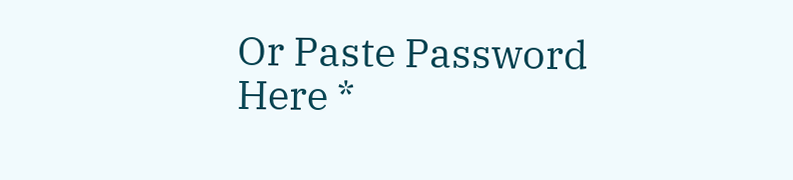Or Paste Password Here *